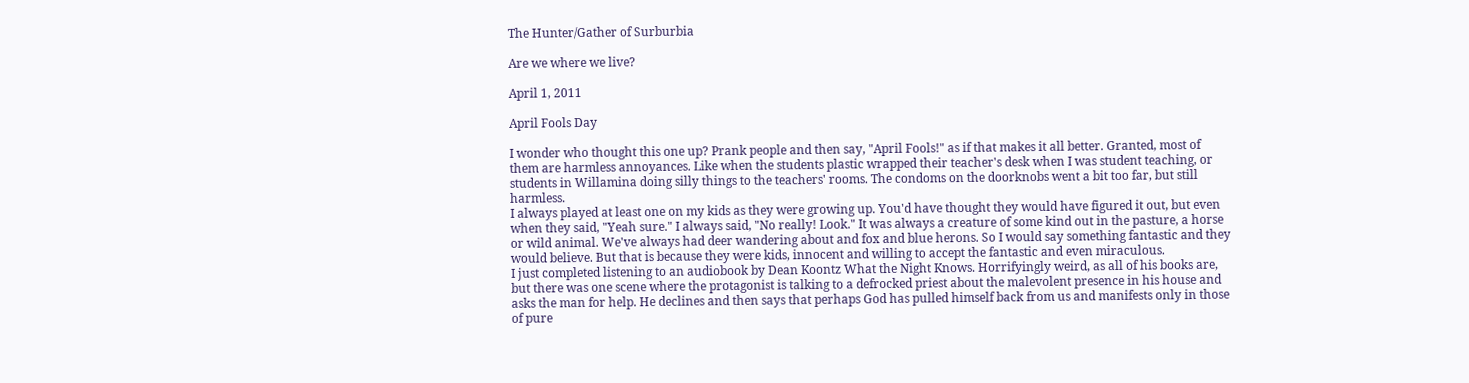The Hunter/Gather of Surburbia

Are we where we live?

April 1, 2011

April Fools Day

I wonder who thought this one up? Prank people and then say, "April Fools!" as if that makes it all better. Granted, most of them are harmless annoyances. Like when the students plastic wrapped their teacher's desk when I was student teaching, or students in Willamina doing silly things to the teachers' rooms. The condoms on the doorknobs went a bit too far, but still harmless.
I always played at least one on my kids as they were growing up. You'd have thought they would have figured it out, but even when they said, "Yeah sure." I always said, "No really! Look." It was always a creature of some kind out in the pasture, a horse or wild animal. We've always had deer wandering about and fox and blue herons. So I would say something fantastic and they would believe. But that is because they were kids, innocent and willing to accept the fantastic and even miraculous.
I just completed listening to an audiobook by Dean Koontz What the Night Knows. Horrifyingly weird, as all of his books are, but there was one scene where the protagonist is talking to a defrocked priest about the malevolent presence in his house and asks the man for help. He declines and then says that perhaps God has pulled himself back from us and manifests only in those of pure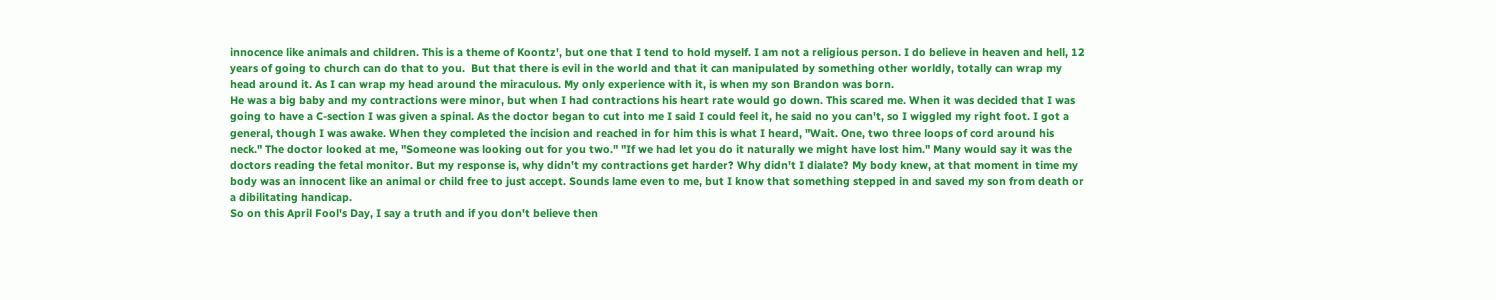innocence like animals and children. This is a theme of Koontz', but one that I tend to hold myself. I am not a religious person. I do believe in heaven and hell, 12 years of going to church can do that to you.  But that there is evil in the world and that it can manipulated by something other worldly, totally can wrap my head around it. As I can wrap my head around the miraculous. My only experience with it, is when my son Brandon was born.
He was a big baby and my contractions were minor, but when I had contractions his heart rate would go down. This scared me. When it was decided that I was going to have a C-section I was given a spinal. As the doctor began to cut into me I said I could feel it, he said no you can't, so I wiggled my right foot. I got a general, though I was awake. When they completed the incision and reached in for him this is what I heard, "Wait. One, two three loops of cord around his neck." The doctor looked at me, "Someone was looking out for you two." "If we had let you do it naturally we might have lost him." Many would say it was the doctors reading the fetal monitor. But my response is, why didn't my contractions get harder? Why didn't I dialate? My body knew, at that moment in time my body was an innocent like an animal or child free to just accept. Sounds lame even to me, but I know that something stepped in and saved my son from death or a dibilitating handicap.
So on this April Fool's Day, I say a truth and if you don't believe then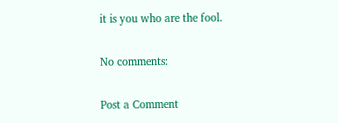it is you who are the fool.

No comments:

Post a Comment